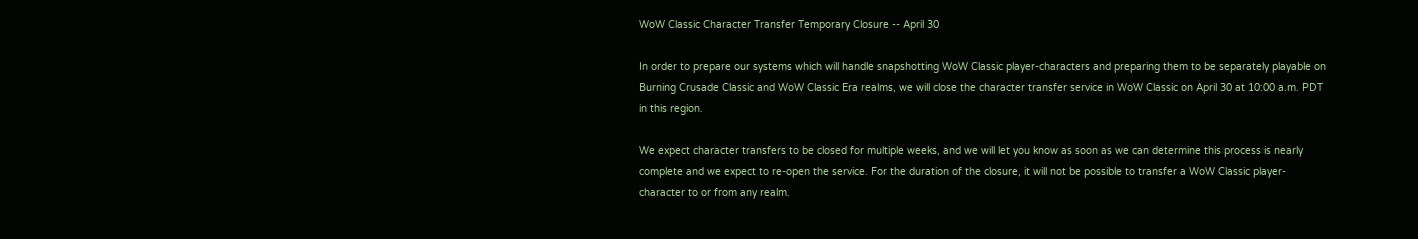WoW Classic Character Transfer Temporary Closure -- April 30

In order to prepare our systems which will handle snapshotting WoW Classic player-characters and preparing them to be separately playable on Burning Crusade Classic and WoW Classic Era realms, we will close the character transfer service in WoW Classic on April 30 at 10:00 a.m. PDT in this region.

We expect character transfers to be closed for multiple weeks, and we will let you know as soon as we can determine this process is nearly complete and we expect to re-open the service. For the duration of the closure, it will not be possible to transfer a WoW Classic player-character to or from any realm.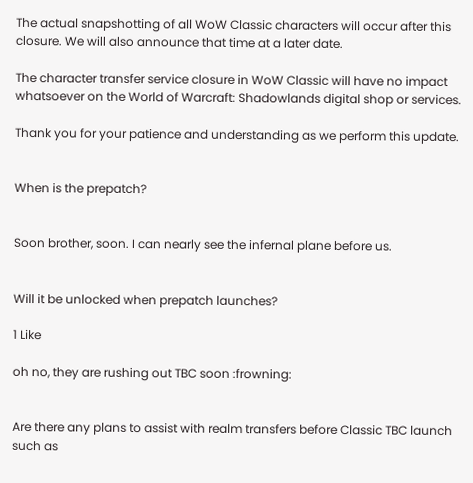The actual snapshotting of all WoW Classic characters will occur after this closure. We will also announce that time at a later date.

The character transfer service closure in WoW Classic will have no impact whatsoever on the World of Warcraft: Shadowlands digital shop or services.

Thank you for your patience and understanding as we perform this update.


When is the prepatch?


Soon brother, soon. I can nearly see the infernal plane before us.


Will it be unlocked when prepatch launches?

1 Like

oh no, they are rushing out TBC soon :frowning:


Are there any plans to assist with realm transfers before Classic TBC launch such as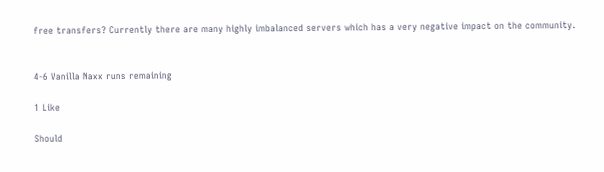free transfers? Currently there are many highly imbalanced servers which has a very negative impact on the community.


4-6 Vanilla Naxx runs remaining

1 Like

Should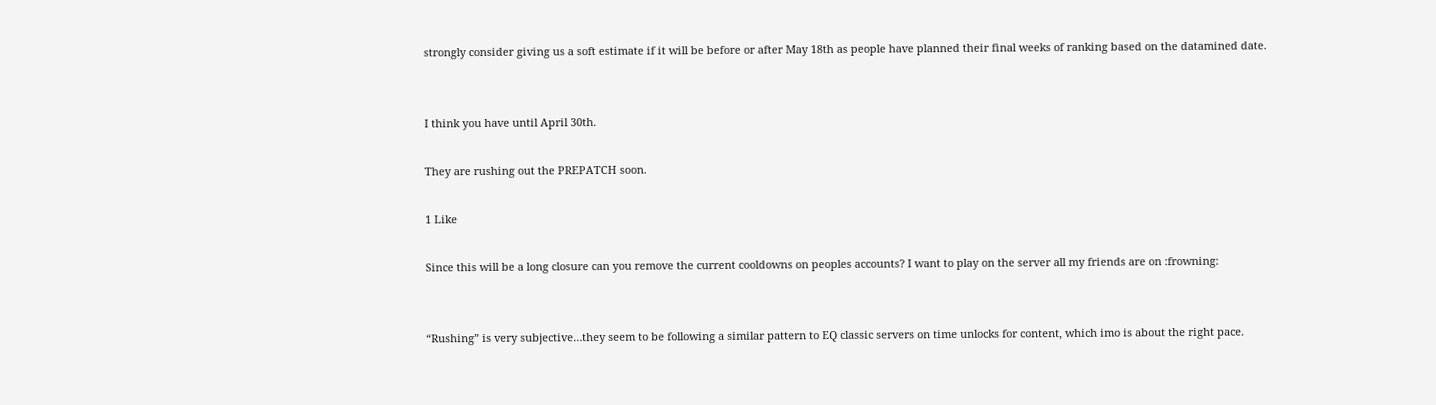strongly consider giving us a soft estimate if it will be before or after May 18th as people have planned their final weeks of ranking based on the datamined date.


I think you have until April 30th.

They are rushing out the PREPATCH soon.

1 Like

Since this will be a long closure can you remove the current cooldowns on peoples accounts? I want to play on the server all my friends are on :frowning:


“Rushing” is very subjective…they seem to be following a similar pattern to EQ classic servers on time unlocks for content, which imo is about the right pace.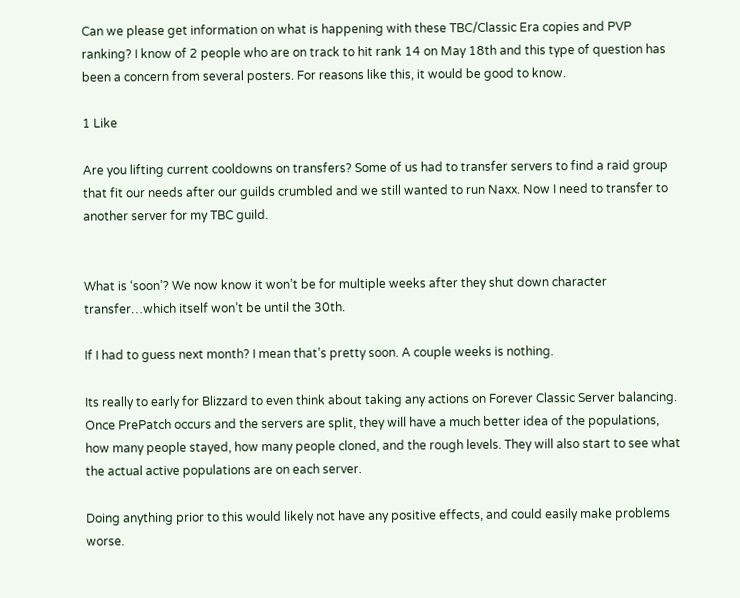Can we please get information on what is happening with these TBC/Classic Era copies and PVP ranking? I know of 2 people who are on track to hit rank 14 on May 18th and this type of question has been a concern from several posters. For reasons like this, it would be good to know.

1 Like

Are you lifting current cooldowns on transfers? Some of us had to transfer servers to find a raid group that fit our needs after our guilds crumbled and we still wanted to run Naxx. Now I need to transfer to another server for my TBC guild.


What is ‘soon’? We now know it won’t be for multiple weeks after they shut down character transfer…which itself won’t be until the 30th.

If I had to guess next month? I mean that’s pretty soon. A couple weeks is nothing.

Its really to early for Blizzard to even think about taking any actions on Forever Classic Server balancing. Once PrePatch occurs and the servers are split, they will have a much better idea of the populations, how many people stayed, how many people cloned, and the rough levels. They will also start to see what the actual active populations are on each server.

Doing anything prior to this would likely not have any positive effects, and could easily make problems worse.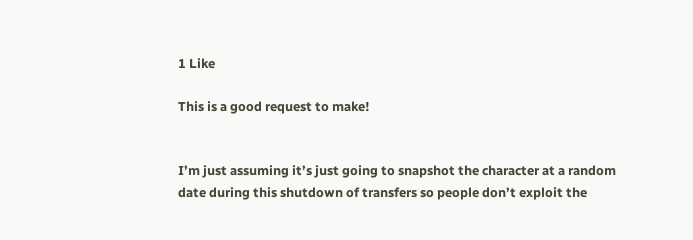1 Like

This is a good request to make!


I’m just assuming it’s just going to snapshot the character at a random date during this shutdown of transfers so people don’t exploit the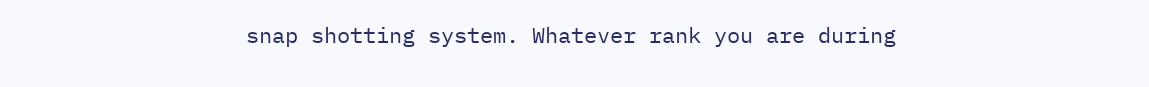snap shotting system. Whatever rank you are during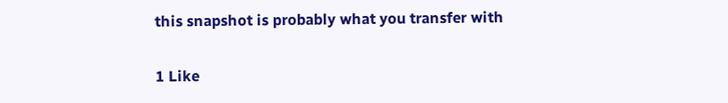this snapshot is probably what you transfer with

1 Like